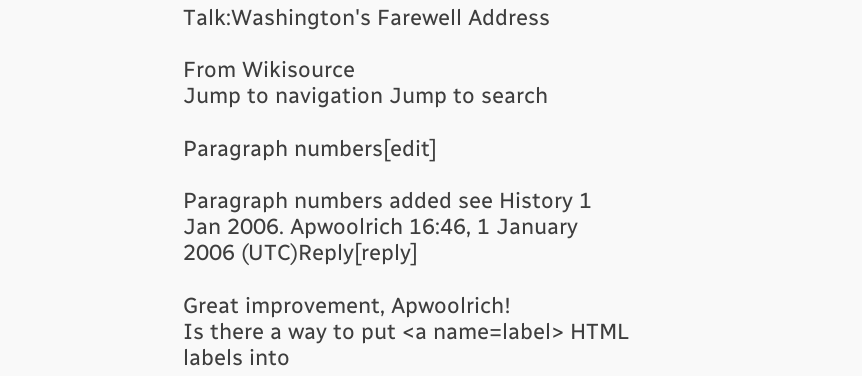Talk:Washington's Farewell Address

From Wikisource
Jump to navigation Jump to search

Paragraph numbers[edit]

Paragraph numbers added see History 1 Jan 2006. Apwoolrich 16:46, 1 January 2006 (UTC)Reply[reply]

Great improvement, Apwoolrich!
Is there a way to put <a name=label> HTML labels into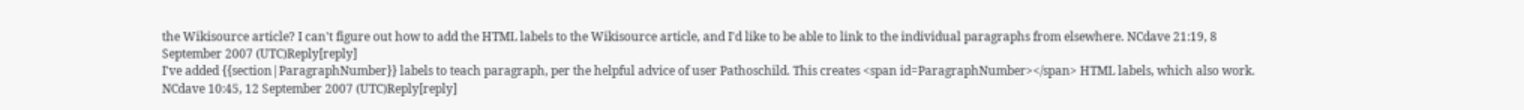the Wikisource article? I can't figure out how to add the HTML labels to the Wikisource article, and I'd like to be able to link to the individual paragraphs from elsewhere. NCdave 21:19, 8 September 2007 (UTC)Reply[reply]
I've added {{section|ParagraphNumber}} labels to teach paragraph, per the helpful advice of user Pathoschild. This creates <span id=ParagraphNumber></span> HTML labels, which also work. NCdave 10:45, 12 September 2007 (UTC)Reply[reply]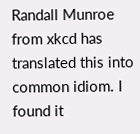Randall Munroe from xkcd has translated this into common idiom. I found it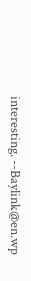interesting. --Baylink@en.wp